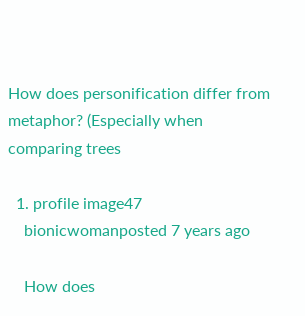How does personification differ from metaphor? (Especially when comparing trees

  1. profile image47
    bionicwomanposted 7 years ago

    How does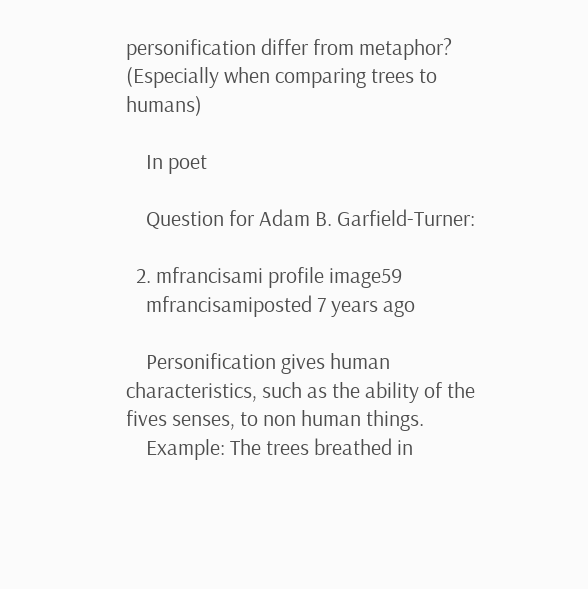personification differ from metaphor?  (Especially when comparing trees to humans)

    In poet

    Question for Adam B. Garfield-Turner:

  2. mfrancisami profile image59
    mfrancisamiposted 7 years ago

    Personification gives human characteristics, such as the ability of the fives senses, to non human things.
    Example: The trees breathed in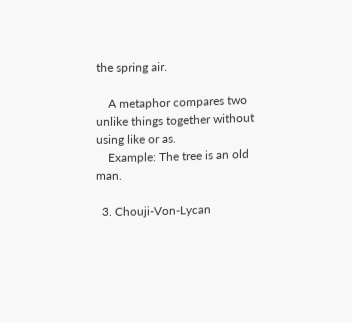the spring air.

    A metaphor compares two unlike things together without using like or as.
    Example: The tree is an old man.

  3. Chouji-Von-Lycan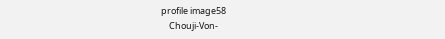profile image58
    Chouji-Von-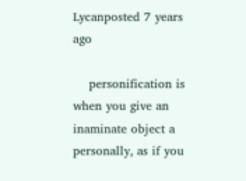Lycanposted 7 years ago

    personification is when you give an inaminate object a personally, as if you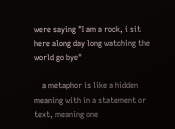were saying "I am a rock, i sit here along day long watching the world go bye"

    a metaphor is like a hidden meaning with in a statement or text, meaning one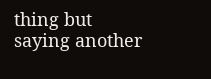thing but saying another